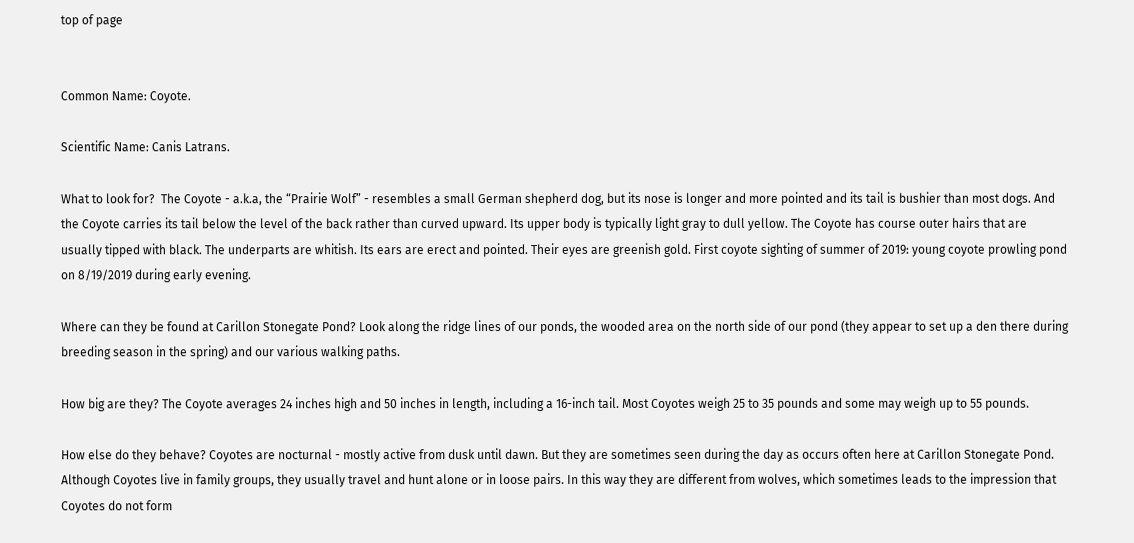top of page


Common Name: Coyote.

Scientific Name: Canis Latrans.

What to look for?  The Coyote - a.k.a, the “Prairie Wolf” - resembles a small German shepherd dog, but its nose is longer and more pointed and its tail is bushier than most dogs. And the Coyote carries its tail below the level of the back rather than curved upward. Its upper body is typically light gray to dull yellow. The Coyote has course outer hairs that are usually tipped with black. The underparts are whitish. Its ears are erect and pointed. Their eyes are greenish gold. First coyote sighting of summer of 2019: young coyote prowling pond on 8/19/2019 during early evening.

Where can they be found at Carillon Stonegate Pond? Look along the ridge lines of our ponds, the wooded area on the north side of our pond (they appear to set up a den there during breeding season in the spring) and our various walking paths.

How big are they? The Coyote averages 24 inches high and 50 inches in length, including a 16-inch tail. Most Coyotes weigh 25 to 35 pounds and some may weigh up to 55 pounds.

How else do they behave? Coyotes are nocturnal - mostly active from dusk until dawn. But they are sometimes seen during the day as occurs often here at Carillon Stonegate Pond. Although Coyotes live in family groups, they usually travel and hunt alone or in loose pairs. In this way they are different from wolves, which sometimes leads to the impression that Coyotes do not form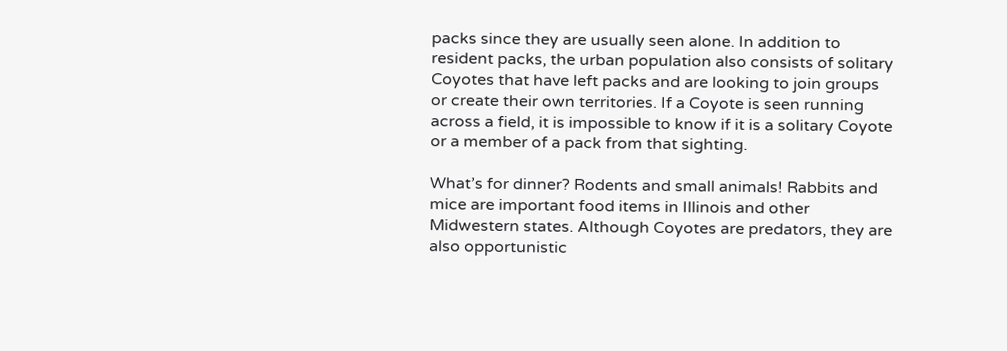packs since they are usually seen alone. In addition to resident packs, the urban population also consists of solitary Coyotes that have left packs and are looking to join groups or create their own territories. If a Coyote is seen running across a field, it is impossible to know if it is a solitary Coyote or a member of a pack from that sighting.

What’s for dinner? Rodents and small animals! Rabbits and mice are important food items in Illinois and other Midwestern states. Although Coyotes are predators, they are also opportunistic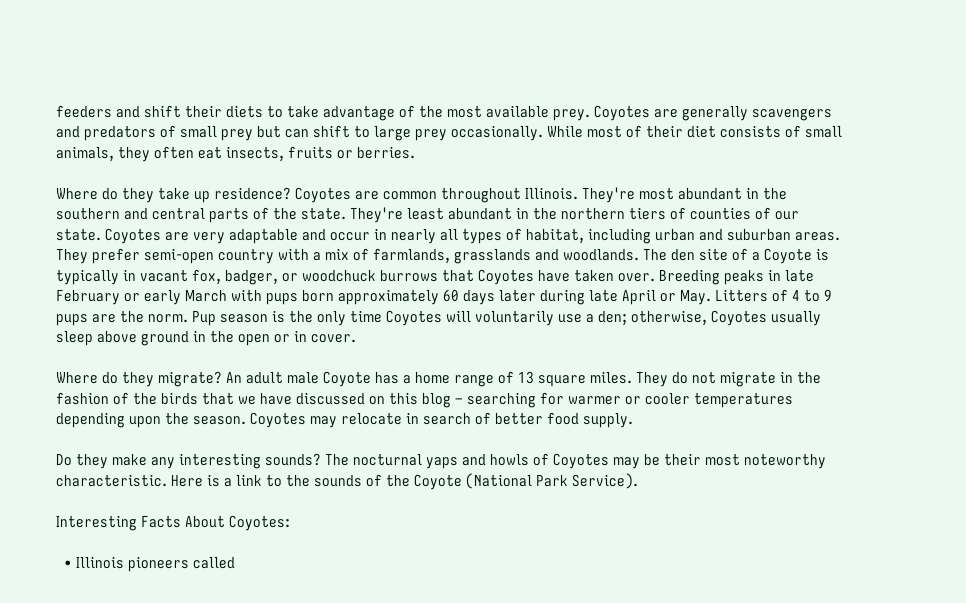feeders and shift their diets to take advantage of the most available prey. Coyotes are generally scavengers and predators of small prey but can shift to large prey occasionally. While most of their diet consists of small animals, they often eat insects, fruits or berries.

Where do they take up residence? Coyotes are common throughout Illinois. They're most abundant in the southern and central parts of the state. They're least abundant in the northern tiers of counties of our state. Coyotes are very adaptable and occur in nearly all types of habitat, including urban and suburban areas. They prefer semi-open country with a mix of farmlands, grasslands and woodlands. The den site of a Coyote is typically in vacant fox, badger, or woodchuck burrows that Coyotes have taken over. Breeding peaks in late February or early March with pups born approximately 60 days later during late April or May. Litters of 4 to 9 pups are the norm. Pup season is the only time Coyotes will voluntarily use a den; otherwise, Coyotes usually sleep above ground in the open or in cover.

Where do they migrate? An adult male Coyote has a home range of 13 square miles. They do not migrate in the fashion of the birds that we have discussed on this blog – searching for warmer or cooler temperatures depending upon the season. Coyotes may relocate in search of better food supply.

Do they make any interesting sounds? The nocturnal yaps and howls of Coyotes may be their most noteworthy characteristic. Here is a link to the sounds of the Coyote (National Park Service).

Interesting Facts About Coyotes:

  • Illinois pioneers called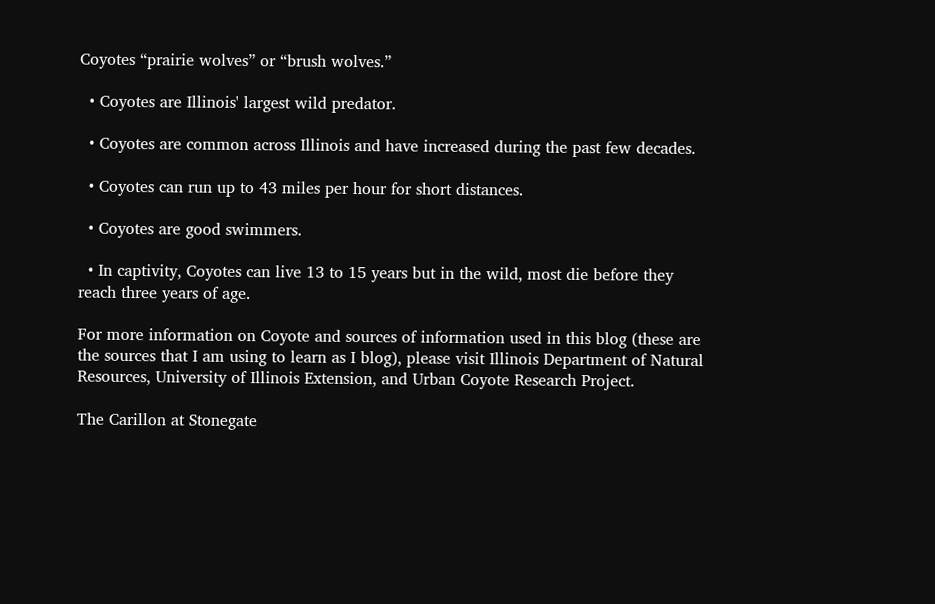Coyotes “prairie wolves” or “brush wolves.”

  • Coyotes are Illinois' largest wild predator.

  • Coyotes are common across Illinois and have increased during the past few decades.

  • Coyotes can run up to 43 miles per hour for short distances.

  • Coyotes are good swimmers.

  • In captivity, Coyotes can live 13 to 15 years but in the wild, most die before they reach three years of age.

For more information on Coyote and sources of information used in this blog (these are the sources that I am using to learn as I blog), please visit Illinois Department of Natural Resources, University of Illinois Extension, and Urban Coyote Research Project.

The Carillon at Stonegate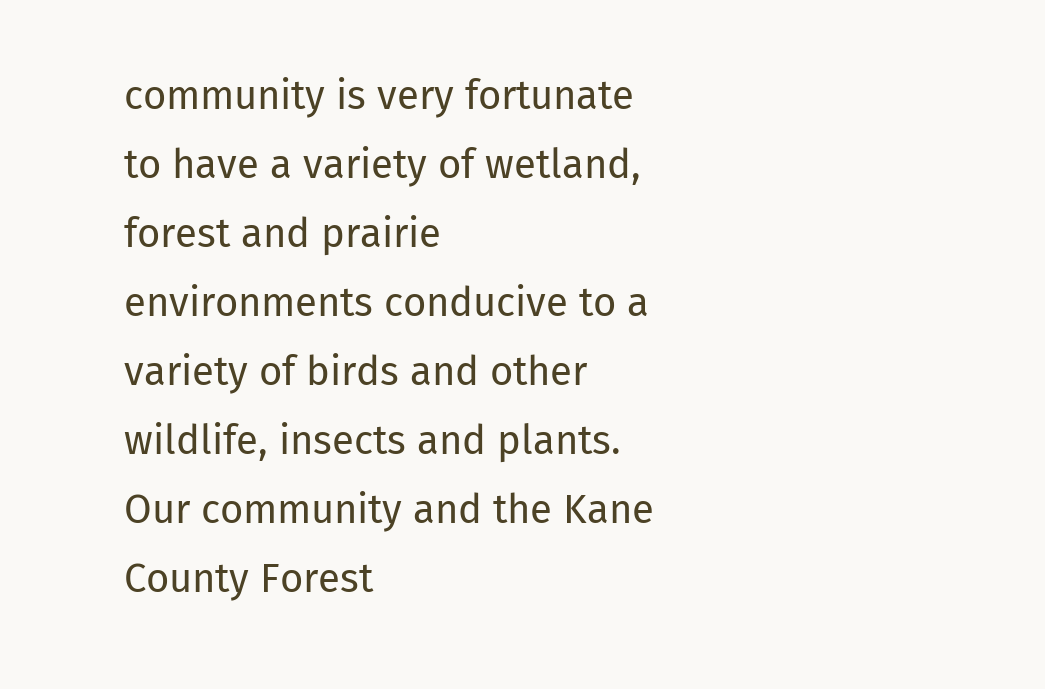community is very fortunate to have a variety of wetland, forest and prairie environments conducive to a variety of birds and other wildlife, insects and plants. Our community and the Kane County Forest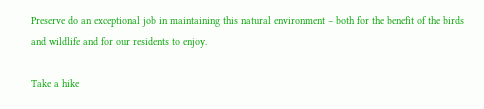Preserve do an exceptional job in maintaining this natural environment – both for the benefit of the birds and wildlife and for our residents to enjoy.

Take a hike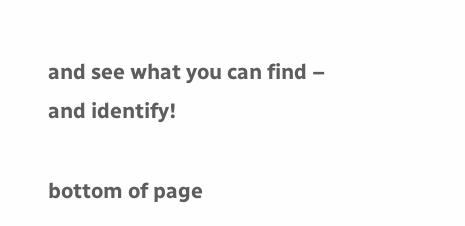and see what you can find – and identify!

bottom of page